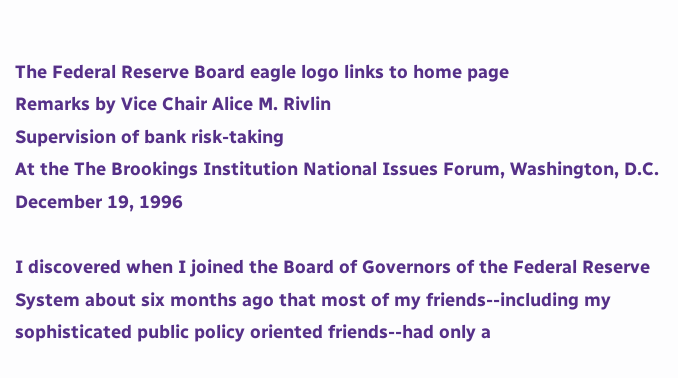The Federal Reserve Board eagle logo links to home page
Remarks by Vice Chair Alice M. Rivlin
Supervision of bank risk-taking
At the The Brookings Institution National Issues Forum, Washington, D.C.
December 19, 1996

I discovered when I joined the Board of Governors of the Federal Reserve System about six months ago that most of my friends--including my sophisticated public policy oriented friends--had only a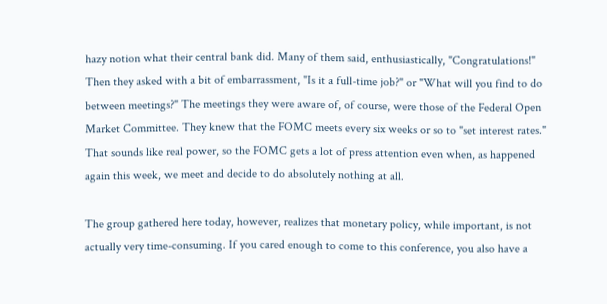hazy notion what their central bank did. Many of them said, enthusiastically, "Congratulations!" Then they asked with a bit of embarrassment, "Is it a full-time job?" or "What will you find to do between meetings?" The meetings they were aware of, of course, were those of the Federal Open Market Committee. They knew that the FOMC meets every six weeks or so to "set interest rates." That sounds like real power, so the FOMC gets a lot of press attention even when, as happened again this week, we meet and decide to do absolutely nothing at all.

The group gathered here today, however, realizes that monetary policy, while important, is not actually very time-consuming. If you cared enough to come to this conference, you also have a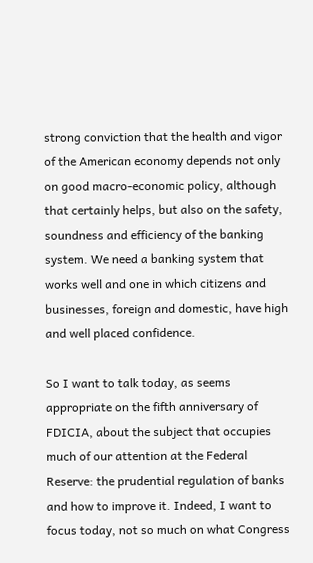strong conviction that the health and vigor of the American economy depends not only on good macro-economic policy, although that certainly helps, but also on the safety, soundness and efficiency of the banking system. We need a banking system that works well and one in which citizens and businesses, foreign and domestic, have high and well placed confidence.

So I want to talk today, as seems appropriate on the fifth anniversary of FDICIA, about the subject that occupies much of our attention at the Federal Reserve: the prudential regulation of banks and how to improve it. Indeed, I want to focus today, not so much on what Congress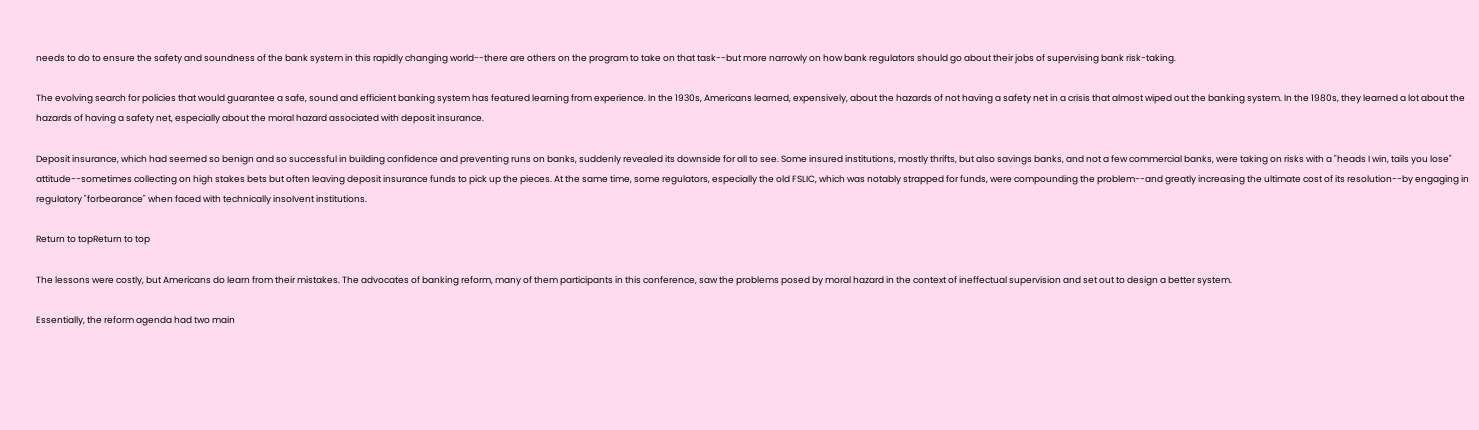needs to do to ensure the safety and soundness of the bank system in this rapidly changing world--there are others on the program to take on that task--but more narrowly on how bank regulators should go about their jobs of supervising bank risk-taking.

The evolving search for policies that would guarantee a safe, sound and efficient banking system has featured learning from experience. In the 1930s, Americans learned, expensively, about the hazards of not having a safety net in a crisis that almost wiped out the banking system. In the 1980s, they learned a lot about the hazards of having a safety net, especially about the moral hazard associated with deposit insurance.

Deposit insurance, which had seemed so benign and so successful in building confidence and preventing runs on banks, suddenly revealed its downside for all to see. Some insured institutions, mostly thrifts, but also savings banks, and not a few commercial banks, were taking on risks with a "heads I win, tails you lose" attitude--sometimes collecting on high stakes bets but often leaving deposit insurance funds to pick up the pieces. At the same time, some regulators, especially the old FSLIC, which was notably strapped for funds, were compounding the problem--and greatly increasing the ultimate cost of its resolution--by engaging in regulatory "forbearance" when faced with technically insolvent institutions.

Return to topReturn to top

The lessons were costly, but Americans do learn from their mistakes. The advocates of banking reform, many of them participants in this conference, saw the problems posed by moral hazard in the context of ineffectual supervision and set out to design a better system.

Essentially, the reform agenda had two main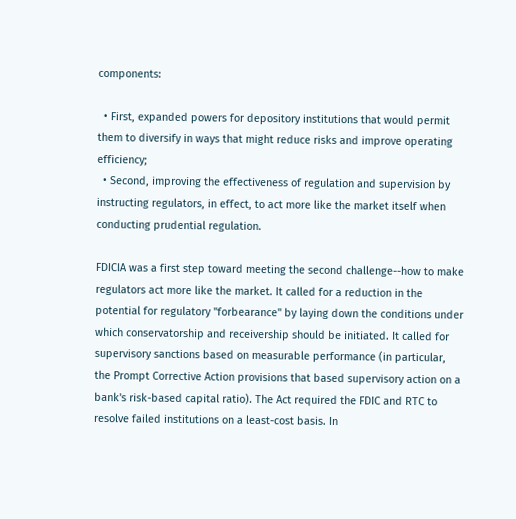components:

  • First, expanded powers for depository institutions that would permit them to diversify in ways that might reduce risks and improve operating efficiency;
  • Second, improving the effectiveness of regulation and supervision by instructing regulators, in effect, to act more like the market itself when conducting prudential regulation.

FDICIA was a first step toward meeting the second challenge--how to make regulators act more like the market. It called for a reduction in the potential for regulatory "forbearance" by laying down the conditions under which conservatorship and receivership should be initiated. It called for supervisory sanctions based on measurable performance (in particular, the Prompt Corrective Action provisions that based supervisory action on a bank's risk-based capital ratio). The Act required the FDIC and RTC to resolve failed institutions on a least-cost basis. In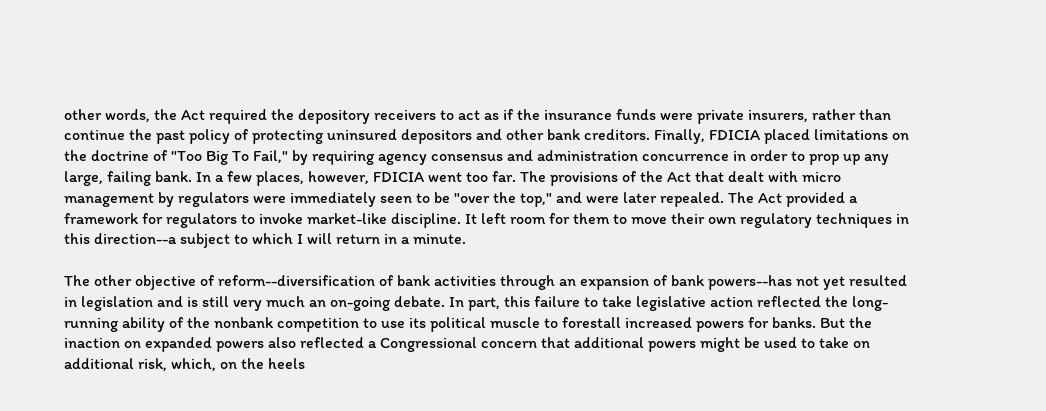other words, the Act required the depository receivers to act as if the insurance funds were private insurers, rather than continue the past policy of protecting uninsured depositors and other bank creditors. Finally, FDICIA placed limitations on the doctrine of "Too Big To Fail," by requiring agency consensus and administration concurrence in order to prop up any large, failing bank. In a few places, however, FDICIA went too far. The provisions of the Act that dealt with micro management by regulators were immediately seen to be "over the top," and were later repealed. The Act provided a framework for regulators to invoke market-like discipline. It left room for them to move their own regulatory techniques in this direction--a subject to which I will return in a minute.

The other objective of reform--diversification of bank activities through an expansion of bank powers--has not yet resulted in legislation and is still very much an on-going debate. In part, this failure to take legislative action reflected the long-running ability of the nonbank competition to use its political muscle to forestall increased powers for banks. But the inaction on expanded powers also reflected a Congressional concern that additional powers might be used to take on additional risk, which, on the heels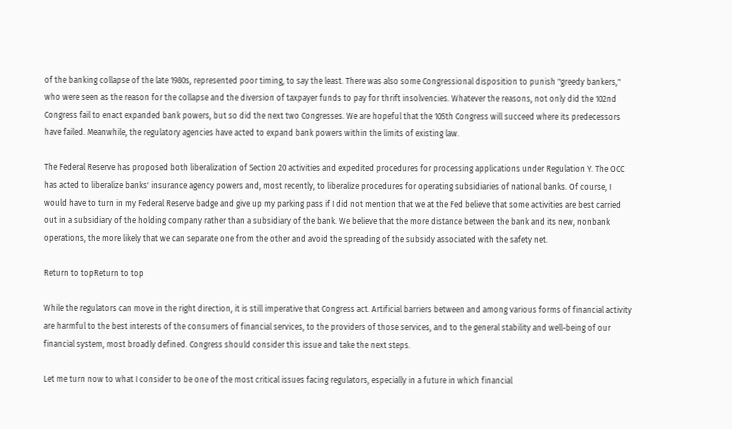of the banking collapse of the late 1980s, represented poor timing, to say the least. There was also some Congressional disposition to punish "greedy bankers," who were seen as the reason for the collapse and the diversion of taxpayer funds to pay for thrift insolvencies. Whatever the reasons, not only did the 102nd Congress fail to enact expanded bank powers, but so did the next two Congresses. We are hopeful that the 105th Congress will succeed where its predecessors have failed. Meanwhile, the regulatory agencies have acted to expand bank powers within the limits of existing law.

The Federal Reserve has proposed both liberalization of Section 20 activities and expedited procedures for processing applications under Regulation Y. The OCC has acted to liberalize banks' insurance agency powers and, most recently, to liberalize procedures for operating subsidiaries of national banks. Of course, I would have to turn in my Federal Reserve badge and give up my parking pass if I did not mention that we at the Fed believe that some activities are best carried out in a subsidiary of the holding company rather than a subsidiary of the bank. We believe that the more distance between the bank and its new, nonbank operations, the more likely that we can separate one from the other and avoid the spreading of the subsidy associated with the safety net.

Return to topReturn to top

While the regulators can move in the right direction, it is still imperative that Congress act. Artificial barriers between and among various forms of financial activity are harmful to the best interests of the consumers of financial services, to the providers of those services, and to the general stability and well-being of our financial system, most broadly defined. Congress should consider this issue and take the next steps.

Let me turn now to what I consider to be one of the most critical issues facing regulators, especially in a future in which financial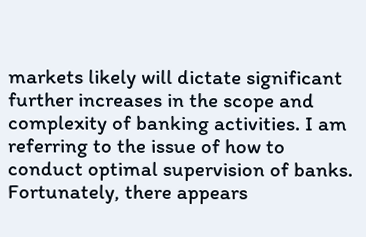markets likely will dictate significant further increases in the scope and complexity of banking activities. I am referring to the issue of how to conduct optimal supervision of banks. Fortunately, there appears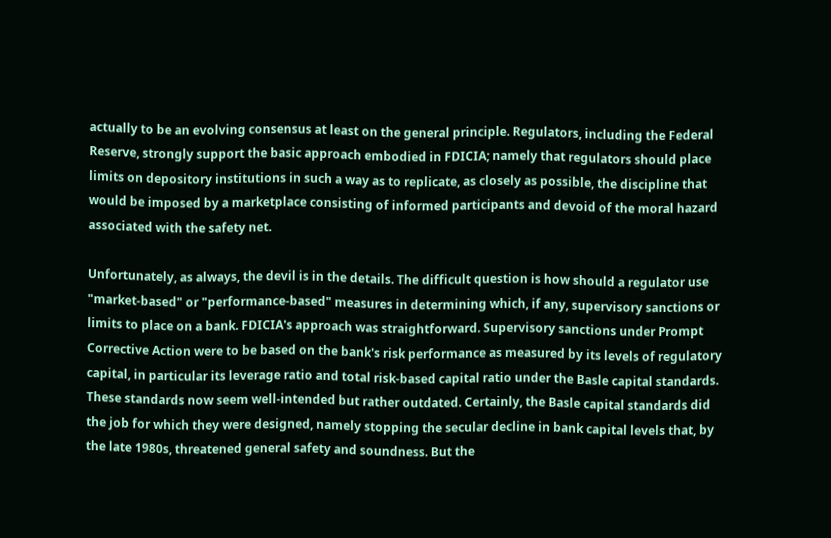actually to be an evolving consensus at least on the general principle. Regulators, including the Federal Reserve, strongly support the basic approach embodied in FDICIA; namely that regulators should place limits on depository institutions in such a way as to replicate, as closely as possible, the discipline that would be imposed by a marketplace consisting of informed participants and devoid of the moral hazard associated with the safety net.

Unfortunately, as always, the devil is in the details. The difficult question is how should a regulator use "market-based" or "performance-based" measures in determining which, if any, supervisory sanctions or limits to place on a bank. FDICIA's approach was straightforward. Supervisory sanctions under Prompt Corrective Action were to be based on the bank's risk performance as measured by its levels of regulatory capital, in particular its leverage ratio and total risk-based capital ratio under the Basle capital standards. These standards now seem well-intended but rather outdated. Certainly, the Basle capital standards did the job for which they were designed, namely stopping the secular decline in bank capital levels that, by the late 1980s, threatened general safety and soundness. But the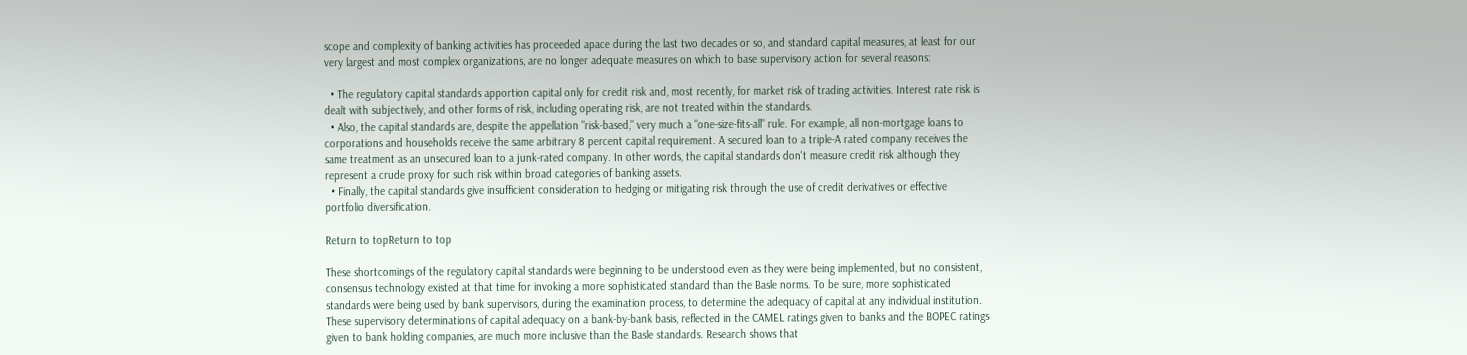scope and complexity of banking activities has proceeded apace during the last two decades or so, and standard capital measures, at least for our very largest and most complex organizations, are no longer adequate measures on which to base supervisory action for several reasons:

  • The regulatory capital standards apportion capital only for credit risk and, most recently, for market risk of trading activities. Interest rate risk is dealt with subjectively, and other forms of risk, including operating risk, are not treated within the standards.
  • Also, the capital standards are, despite the appellation "risk-based," very much a "one-size-fits-all" rule. For example, all non-mortgage loans to corporations and households receive the same arbitrary 8 percent capital requirement. A secured loan to a triple-A rated company receives the same treatment as an unsecured loan to a junk-rated company. In other words, the capital standards don't measure credit risk although they represent a crude proxy for such risk within broad categories of banking assets.
  • Finally, the capital standards give insufficient consideration to hedging or mitigating risk through the use of credit derivatives or effective portfolio diversification.

Return to topReturn to top

These shortcomings of the regulatory capital standards were beginning to be understood even as they were being implemented, but no consistent, consensus technology existed at that time for invoking a more sophisticated standard than the Basle norms. To be sure, more sophisticated standards were being used by bank supervisors, during the examination process, to determine the adequacy of capital at any individual institution. These supervisory determinations of capital adequacy on a bank-by-bank basis, reflected in the CAMEL ratings given to banks and the BOPEC ratings given to bank holding companies, are much more inclusive than the Basle standards. Research shows that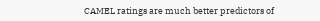CAMEL ratings are much better predictors of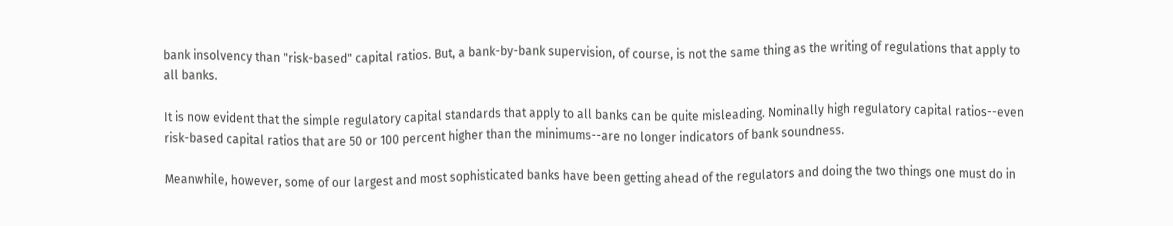bank insolvency than "risk-based" capital ratios. But, a bank-by-bank supervision, of course, is not the same thing as the writing of regulations that apply to all banks.

It is now evident that the simple regulatory capital standards that apply to all banks can be quite misleading. Nominally high regulatory capital ratios--even risk-based capital ratios that are 50 or 100 percent higher than the minimums--are no longer indicators of bank soundness.

Meanwhile, however, some of our largest and most sophisticated banks have been getting ahead of the regulators and doing the two things one must do in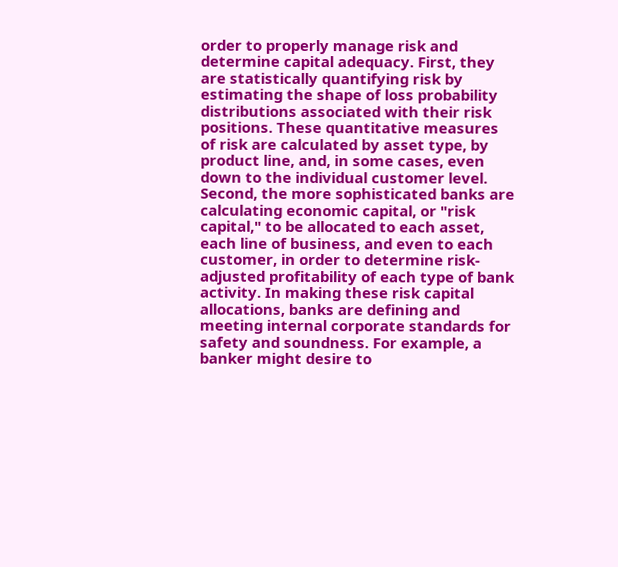order to properly manage risk and determine capital adequacy. First, they are statistically quantifying risk by estimating the shape of loss probability distributions associated with their risk positions. These quantitative measures of risk are calculated by asset type, by product line, and, in some cases, even down to the individual customer level. Second, the more sophisticated banks are calculating economic capital, or "risk capital," to be allocated to each asset, each line of business, and even to each customer, in order to determine risk-adjusted profitability of each type of bank activity. In making these risk capital allocations, banks are defining and meeting internal corporate standards for safety and soundness. For example, a banker might desire to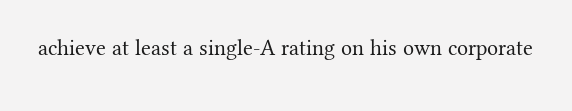achieve at least a single-A rating on his own corporate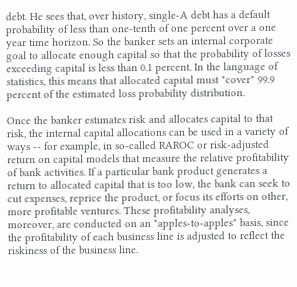debt. He sees that, over history, single-A debt has a default probability of less than one-tenth of one percent over a one year time horizon. So the banker sets an internal corporate goal to allocate enough capital so that the probability of losses exceeding capital is less than 0.1 percent. In the language of statistics, this means that allocated capital must "cover" 99.9 percent of the estimated loss probability distribution.

Once the banker estimates risk and allocates capital to that risk, the internal capital allocations can be used in a variety of ways -- for example, in so-called RAROC or risk-adjusted return on capital models that measure the relative profitability of bank activities. If a particular bank product generates a return to allocated capital that is too low, the bank can seek to cut expenses, reprice the product, or focus its efforts on other, more profitable ventures. These profitability analyses, moreover, are conducted on an "apples-to-apples" basis, since the profitability of each business line is adjusted to reflect the riskiness of the business line.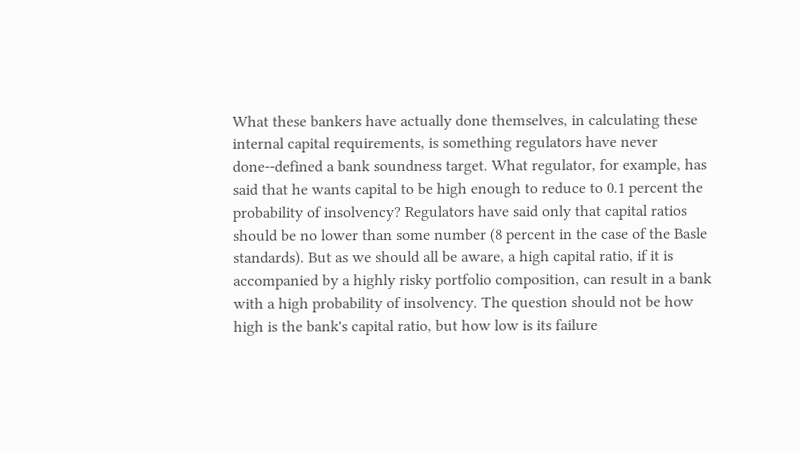What these bankers have actually done themselves, in calculating these internal capital requirements, is something regulators have never done--defined a bank soundness target. What regulator, for example, has said that he wants capital to be high enough to reduce to 0.1 percent the probability of insolvency? Regulators have said only that capital ratios should be no lower than some number (8 percent in the case of the Basle standards). But as we should all be aware, a high capital ratio, if it is accompanied by a highly risky portfolio composition, can result in a bank with a high probability of insolvency. The question should not be how high is the bank's capital ratio, but how low is its failure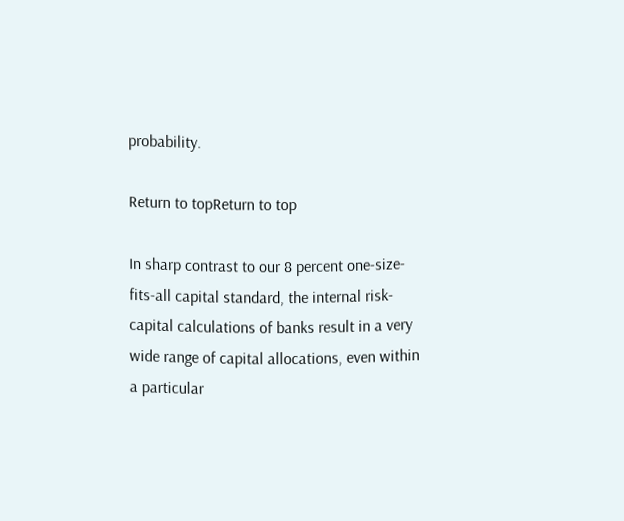probability.

Return to topReturn to top

In sharp contrast to our 8 percent one-size-fits-all capital standard, the internal risk-capital calculations of banks result in a very wide range of capital allocations, even within a particular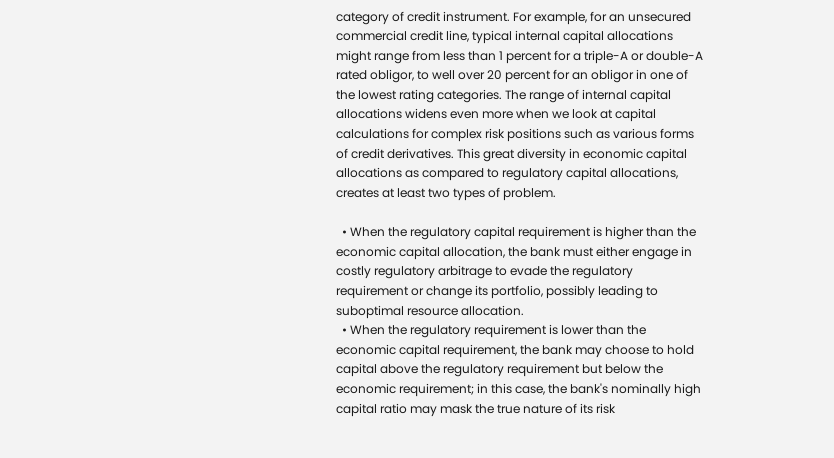category of credit instrument. For example, for an unsecured commercial credit line, typical internal capital allocations might range from less than 1 percent for a triple-A or double-A rated obligor, to well over 20 percent for an obligor in one of the lowest rating categories. The range of internal capital allocations widens even more when we look at capital calculations for complex risk positions such as various forms of credit derivatives. This great diversity in economic capital allocations as compared to regulatory capital allocations, creates at least two types of problem.

  • When the regulatory capital requirement is higher than the economic capital allocation, the bank must either engage in costly regulatory arbitrage to evade the regulatory requirement or change its portfolio, possibly leading to suboptimal resource allocation.
  • When the regulatory requirement is lower than the economic capital requirement, the bank may choose to hold capital above the regulatory requirement but below the economic requirement; in this case, the bank's nominally high capital ratio may mask the true nature of its risk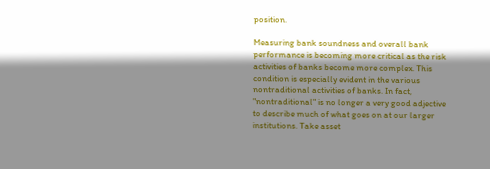position.

Measuring bank soundness and overall bank performance is becoming more critical as the risk activities of banks become more complex. This condition is especially evident in the various nontraditional activities of banks. In fact, "nontraditional" is no longer a very good adjective to describe much of what goes on at our larger institutions. Take asset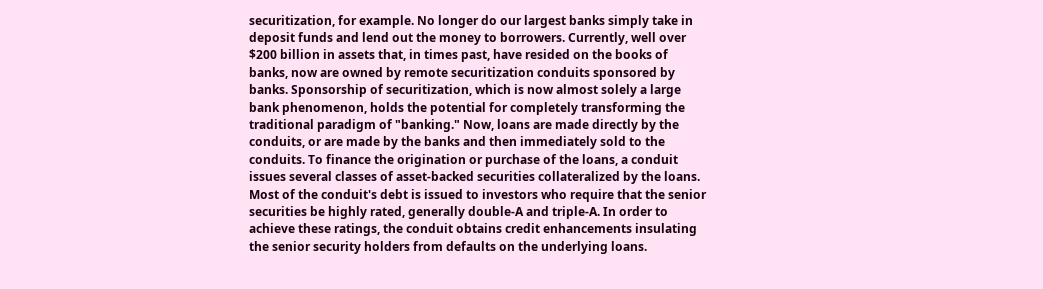securitization, for example. No longer do our largest banks simply take in deposit funds and lend out the money to borrowers. Currently, well over $200 billion in assets that, in times past, have resided on the books of banks, now are owned by remote securitization conduits sponsored by banks. Sponsorship of securitization, which is now almost solely a large bank phenomenon, holds the potential for completely transforming the traditional paradigm of "banking." Now, loans are made directly by the conduits, or are made by the banks and then immediately sold to the conduits. To finance the origination or purchase of the loans, a conduit issues several classes of asset-backed securities collateralized by the loans. Most of the conduit's debt is issued to investors who require that the senior securities be highly rated, generally double-A and triple-A. In order to achieve these ratings, the conduit obtains credit enhancements insulating the senior security holders from defaults on the underlying loans.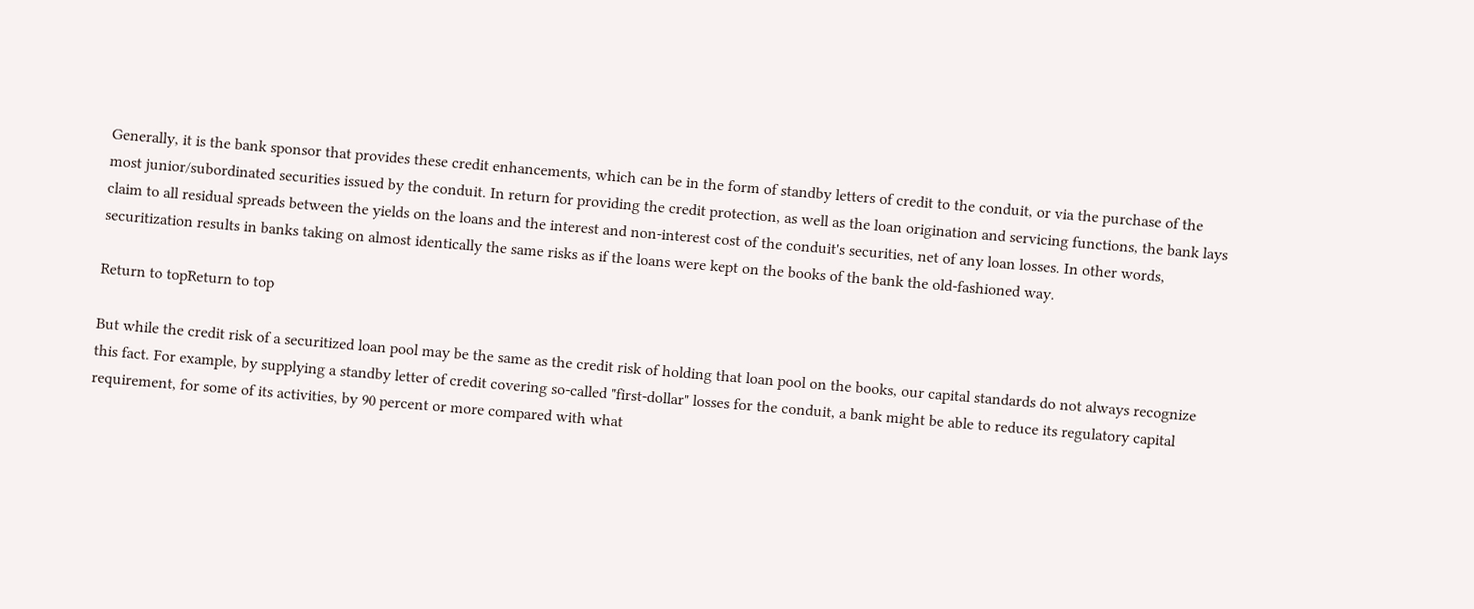Generally, it is the bank sponsor that provides these credit enhancements, which can be in the form of standby letters of credit to the conduit, or via the purchase of the most junior/subordinated securities issued by the conduit. In return for providing the credit protection, as well as the loan origination and servicing functions, the bank lays claim to all residual spreads between the yields on the loans and the interest and non-interest cost of the conduit's securities, net of any loan losses. In other words, securitization results in banks taking on almost identically the same risks as if the loans were kept on the books of the bank the old-fashioned way.

Return to topReturn to top

But while the credit risk of a securitized loan pool may be the same as the credit risk of holding that loan pool on the books, our capital standards do not always recognize this fact. For example, by supplying a standby letter of credit covering so-called "first-dollar" losses for the conduit, a bank might be able to reduce its regulatory capital requirement, for some of its activities, by 90 percent or more compared with what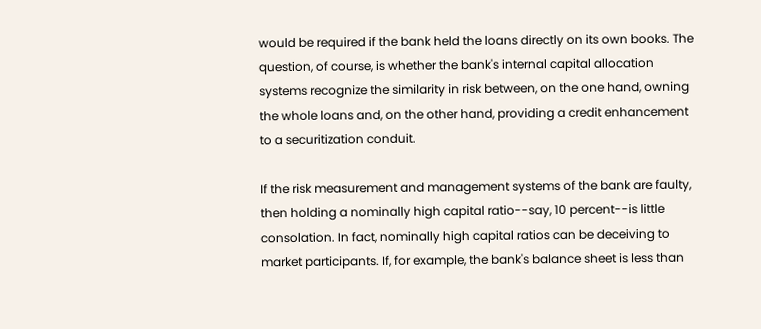would be required if the bank held the loans directly on its own books. The question, of course, is whether the bank's internal capital allocation systems recognize the similarity in risk between, on the one hand, owning the whole loans and, on the other hand, providing a credit enhancement to a securitization conduit.

If the risk measurement and management systems of the bank are faulty, then holding a nominally high capital ratio--say, 10 percent--is little consolation. In fact, nominally high capital ratios can be deceiving to market participants. If, for example, the bank's balance sheet is less than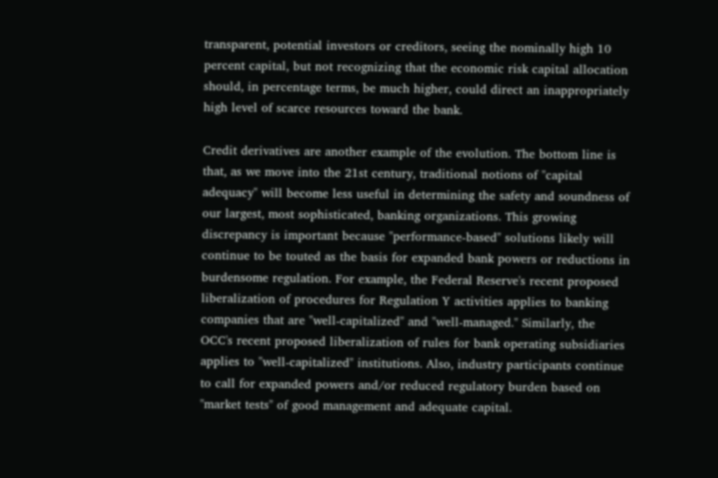transparent, potential investors or creditors, seeing the nominally high 10 percent capital, but not recognizing that the economic risk capital allocation should, in percentage terms, be much higher, could direct an inappropriately high level of scarce resources toward the bank.

Credit derivatives are another example of the evolution. The bottom line is that, as we move into the 21st century, traditional notions of "capital adequacy" will become less useful in determining the safety and soundness of our largest, most sophisticated, banking organizations. This growing discrepancy is important because "performance-based" solutions likely will continue to be touted as the basis for expanded bank powers or reductions in burdensome regulation. For example, the Federal Reserve's recent proposed liberalization of procedures for Regulation Y activities applies to banking companies that are "well-capitalized" and "well-managed." Similarly, the OCC's recent proposed liberalization of rules for bank operating subsidiaries applies to "well-capitalized" institutions. Also, industry participants continue to call for expanded powers and/or reduced regulatory burden based on "market tests" of good management and adequate capital.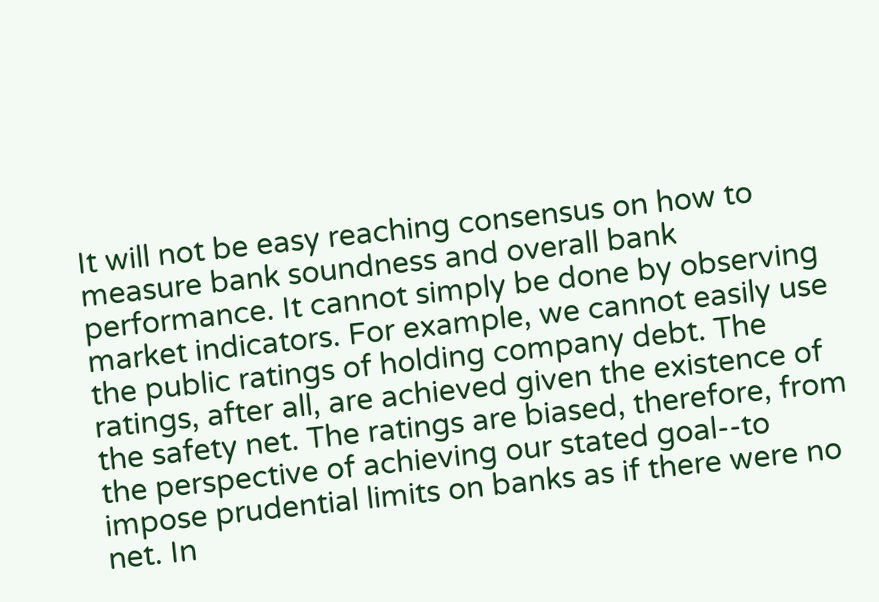It will not be easy reaching consensus on how to measure bank soundness and overall bank performance. It cannot simply be done by observing market indicators. For example, we cannot easily use the public ratings of holding company debt. The ratings, after all, are achieved given the existence of the safety net. The ratings are biased, therefore, from the perspective of achieving our stated goal--to impose prudential limits on banks as if there were no net. In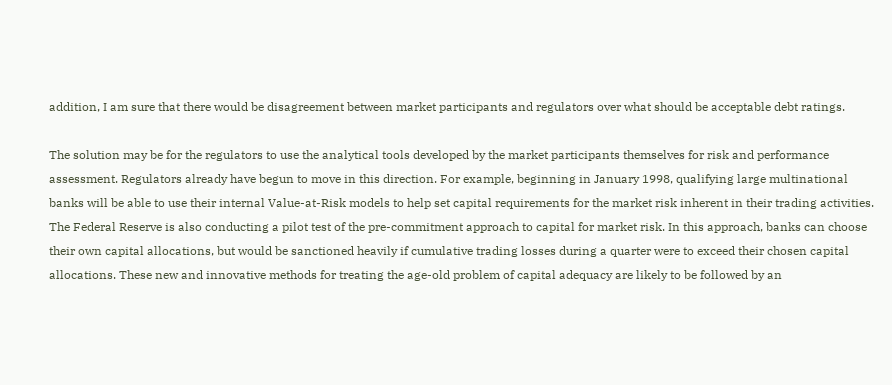addition, I am sure that there would be disagreement between market participants and regulators over what should be acceptable debt ratings.

The solution may be for the regulators to use the analytical tools developed by the market participants themselves for risk and performance assessment. Regulators already have begun to move in this direction. For example, beginning in January 1998, qualifying large multinational banks will be able to use their internal Value-at-Risk models to help set capital requirements for the market risk inherent in their trading activities. The Federal Reserve is also conducting a pilot test of the pre-commitment approach to capital for market risk. In this approach, banks can choose their own capital allocations, but would be sanctioned heavily if cumulative trading losses during a quarter were to exceed their chosen capital allocations. These new and innovative methods for treating the age-old problem of capital adequacy are likely to be followed by an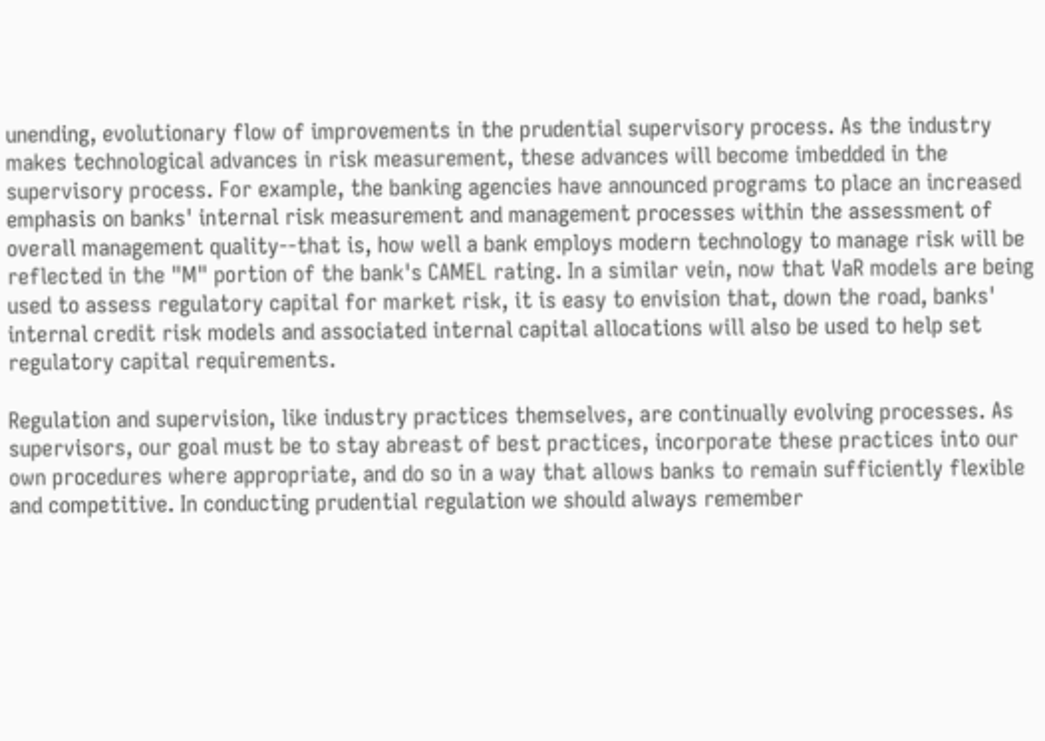unending, evolutionary flow of improvements in the prudential supervisory process. As the industry makes technological advances in risk measurement, these advances will become imbedded in the supervisory process. For example, the banking agencies have announced programs to place an increased emphasis on banks' internal risk measurement and management processes within the assessment of overall management quality--that is, how well a bank employs modern technology to manage risk will be reflected in the "M" portion of the bank's CAMEL rating. In a similar vein, now that VaR models are being used to assess regulatory capital for market risk, it is easy to envision that, down the road, banks' internal credit risk models and associated internal capital allocations will also be used to help set regulatory capital requirements.

Regulation and supervision, like industry practices themselves, are continually evolving processes. As supervisors, our goal must be to stay abreast of best practices, incorporate these practices into our own procedures where appropriate, and do so in a way that allows banks to remain sufficiently flexible and competitive. In conducting prudential regulation we should always remember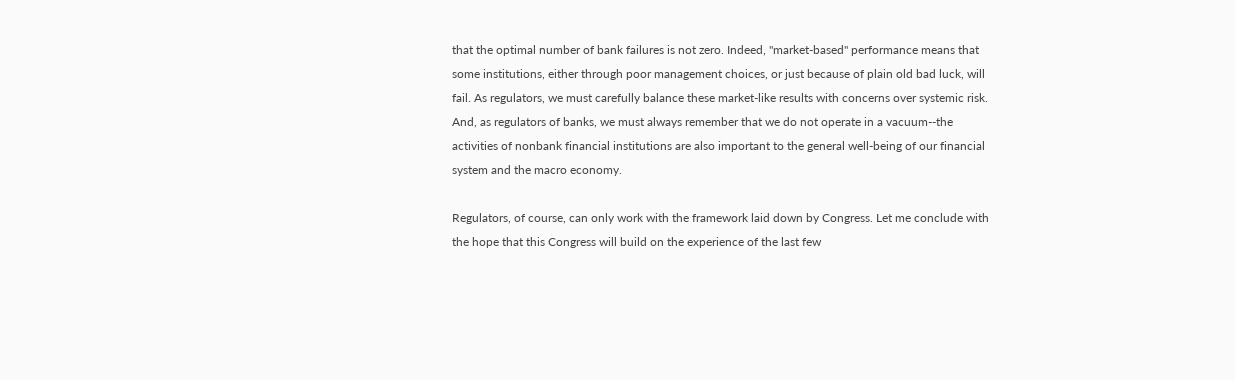that the optimal number of bank failures is not zero. Indeed, "market-based" performance means that some institutions, either through poor management choices, or just because of plain old bad luck, will fail. As regulators, we must carefully balance these market-like results with concerns over systemic risk. And, as regulators of banks, we must always remember that we do not operate in a vacuum--the activities of nonbank financial institutions are also important to the general well-being of our financial system and the macro economy.

Regulators, of course, can only work with the framework laid down by Congress. Let me conclude with the hope that this Congress will build on the experience of the last few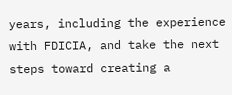years, including the experience with FDICIA, and take the next steps toward creating a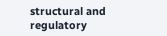structural and regulatory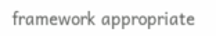framework appropriate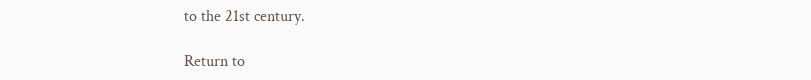to the 21st century.

Return to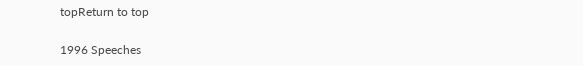topReturn to top

1996 Speeches